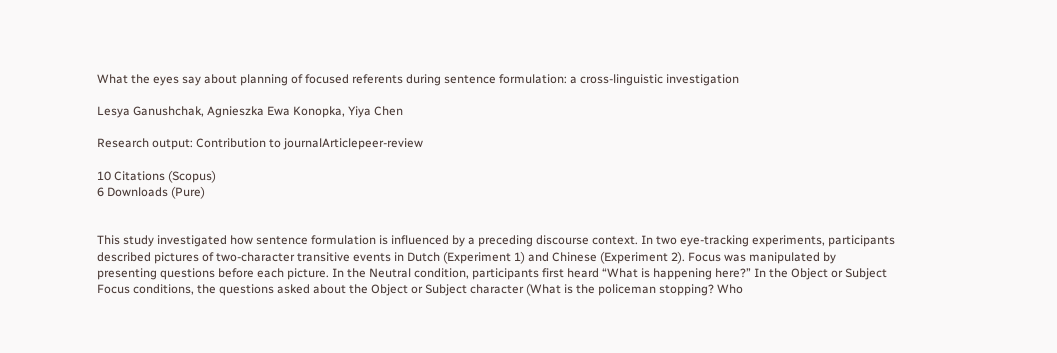What the eyes say about planning of focused referents during sentence formulation: a cross-linguistic investigation

Lesya Ganushchak, Agnieszka Ewa Konopka, Yiya Chen

Research output: Contribution to journalArticlepeer-review

10 Citations (Scopus)
6 Downloads (Pure)


This study investigated how sentence formulation is influenced by a preceding discourse context. In two eye-tracking experiments, participants described pictures of two-character transitive events in Dutch (Experiment 1) and Chinese (Experiment 2). Focus was manipulated by presenting questions before each picture. In the Neutral condition, participants first heard “What is happening here?” In the Object or Subject Focus conditions, the questions asked about the Object or Subject character (What is the policeman stopping? Who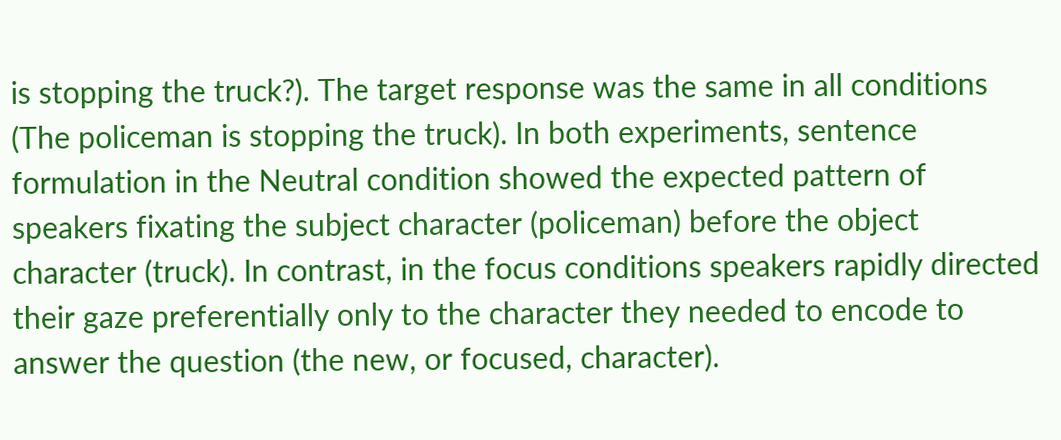is stopping the truck?). The target response was the same in all conditions (The policeman is stopping the truck). In both experiments, sentence formulation in the Neutral condition showed the expected pattern of speakers fixating the subject character (policeman) before the object character (truck). In contrast, in the focus conditions speakers rapidly directed their gaze preferentially only to the character they needed to encode to answer the question (the new, or focused, character).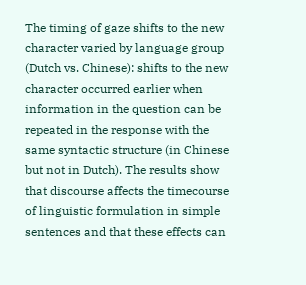The timing of gaze shifts to the new character varied by language group (Dutch vs. Chinese): shifts to the new character occurred earlier when information in the question can be repeated in the response with the same syntactic structure (in Chinese but not in Dutch). The results show that discourse affects the timecourse of linguistic formulation in simple sentences and that these effects can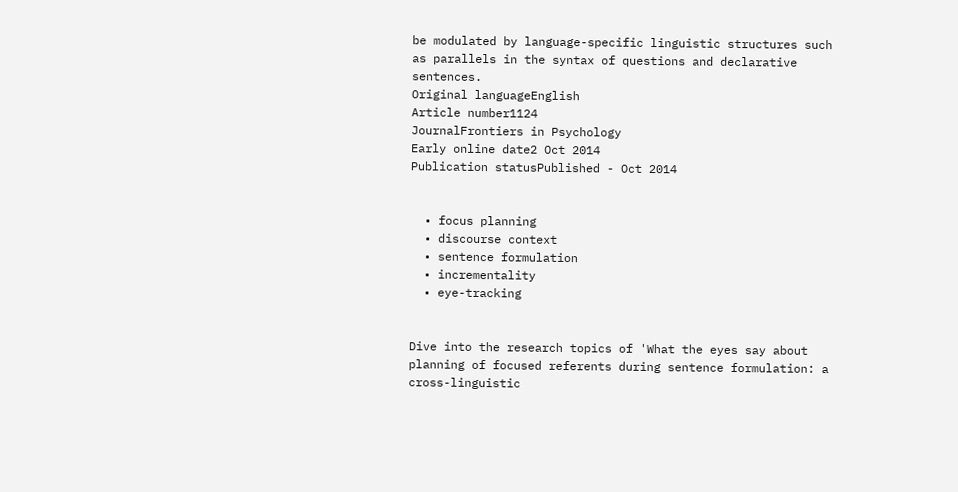be modulated by language-specific linguistic structures such as parallels in the syntax of questions and declarative sentences.
Original languageEnglish
Article number1124
JournalFrontiers in Psychology
Early online date2 Oct 2014
Publication statusPublished - Oct 2014


  • focus planning
  • discourse context
  • sentence formulation
  • incrementality
  • eye-tracking


Dive into the research topics of 'What the eyes say about planning of focused referents during sentence formulation: a cross-linguistic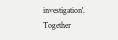investigation'. Together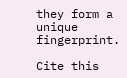they form a unique fingerprint.

Cite this